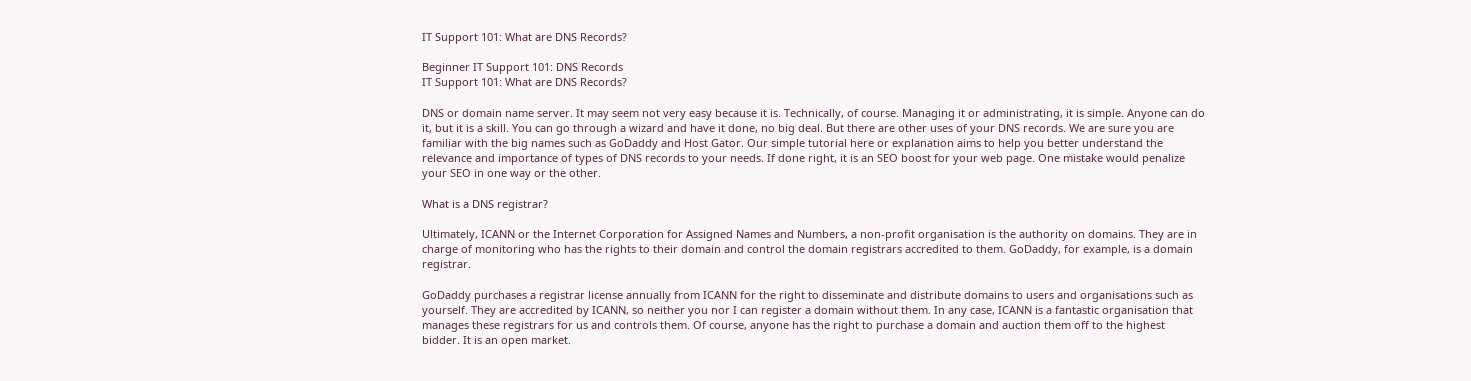IT Support 101: What are DNS Records?

Beginner IT Support 101: DNS Records
IT Support 101: What are DNS Records?

DNS or domain name server. It may seem not very easy because it is. Technically, of course. Managing it or administrating, it is simple. Anyone can do it, but it is a skill. You can go through a wizard and have it done, no big deal. But there are other uses of your DNS records. We are sure you are familiar with the big names such as GoDaddy and Host Gator. Our simple tutorial here or explanation aims to help you better understand the relevance and importance of types of DNS records to your needs. If done right, it is an SEO boost for your web page. One mistake would penalize your SEO in one way or the other.

What is a DNS registrar?

Ultimately, ICANN or the Internet Corporation for Assigned Names and Numbers, a non-profit organisation is the authority on domains. They are in charge of monitoring who has the rights to their domain and control the domain registrars accredited to them. GoDaddy, for example, is a domain registrar.

GoDaddy purchases a registrar license annually from ICANN for the right to disseminate and distribute domains to users and organisations such as yourself. They are accredited by ICANN, so neither you nor I can register a domain without them. In any case, ICANN is a fantastic organisation that manages these registrars for us and controls them. Of course, anyone has the right to purchase a domain and auction them off to the highest bidder. It is an open market.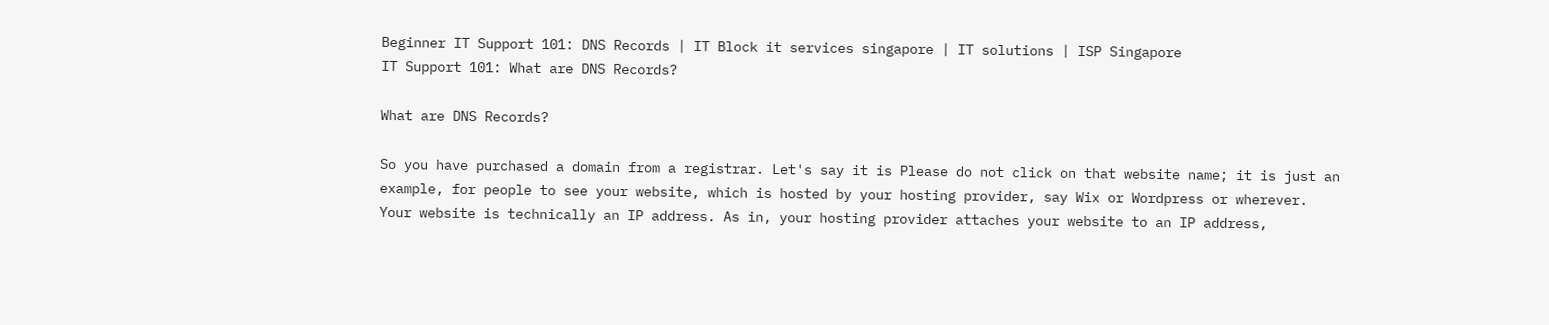Beginner IT Support 101: DNS Records | IT Block it services singapore | IT solutions | ISP Singapore
IT Support 101: What are DNS Records?

What are DNS Records?

So you have purchased a domain from a registrar. Let's say it is Please do not click on that website name; it is just an example, for people to see your website, which is hosted by your hosting provider, say Wix or Wordpress or wherever. Your website is technically an IP address. As in, your hosting provider attaches your website to an IP address,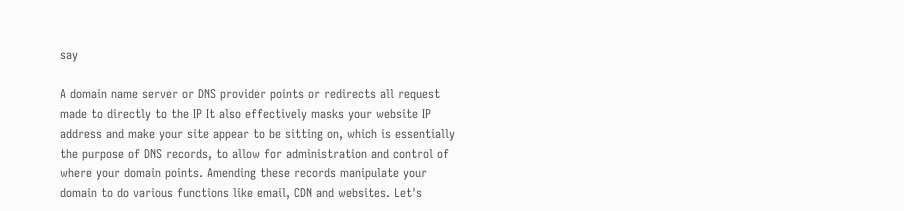say

A domain name server or DNS provider points or redirects all request made to directly to the IP It also effectively masks your website IP address and make your site appear to be sitting on, which is essentially the purpose of DNS records, to allow for administration and control of where your domain points. Amending these records manipulate your domain to do various functions like email, CDN and websites. Let's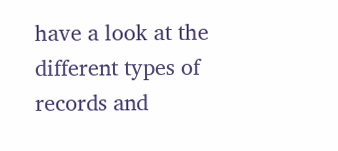have a look at the different types of records and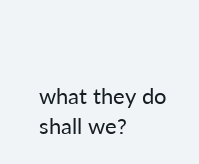what they do shall we?